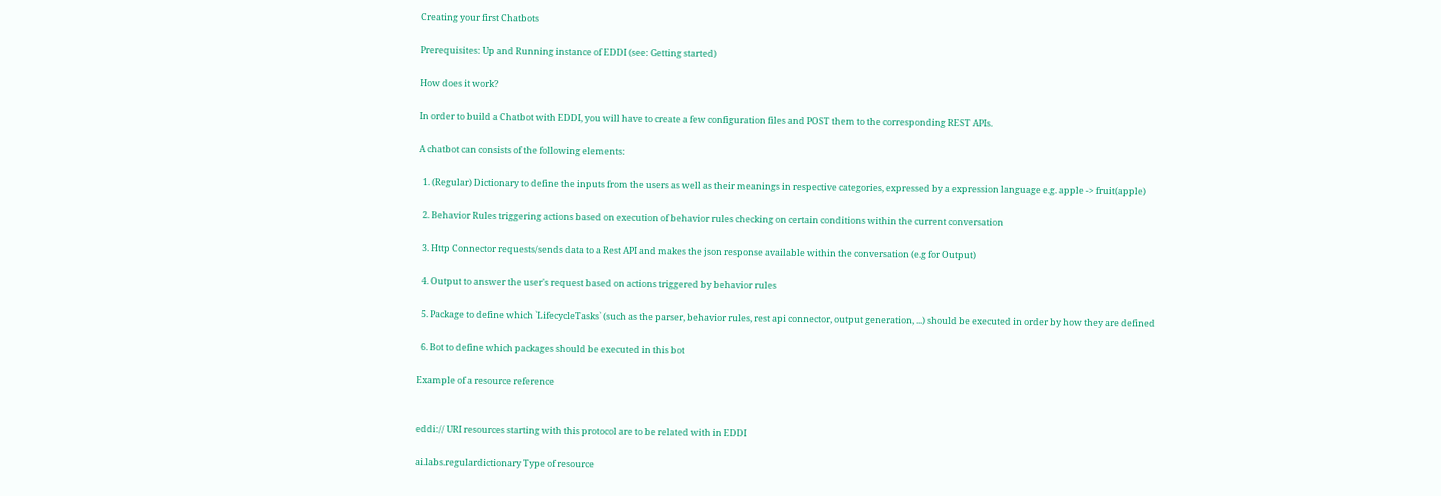Creating your first Chatbots

Prerequisites: Up and Running instance of EDDI (see: Getting started)

How does it work?

In order to build a Chatbot with EDDI, you will have to create a few configuration files and POST them to the corresponding REST APIs.

A chatbot can consists of the following elements:

  1. (Regular) Dictionary to define the inputs from the users as well as their meanings in respective categories, expressed by a expression language e.g. apple -> fruit(apple)

  2. Behavior Rules triggering actions based on execution of behavior rules checking on certain conditions within the current conversation

  3. Http Connector requests/sends data to a Rest API and makes the json response available within the conversation (e.g for Output)

  4. Output to answer the user's request based on actions triggered by behavior rules

  5. Package to define which `LifecycleTasks` (such as the parser, behavior rules, rest api connector, output generation, ...) should be executed in order by how they are defined

  6. Bot to define which packages should be executed in this bot

Example of a resource reference


eddi:// URI resources starting with this protocol are to be related with in EDDI

ai.labs.regulardictionary Type of resource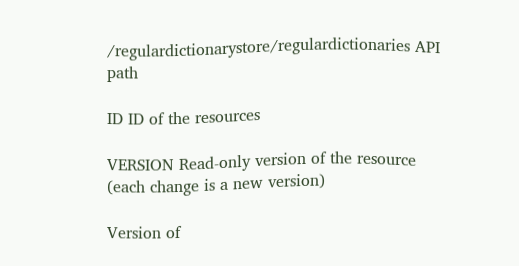/regulardictionarystore/regulardictionaries API path

ID ID of the resources

VERSION Read-only version of the resource (each change is a new version)

Version of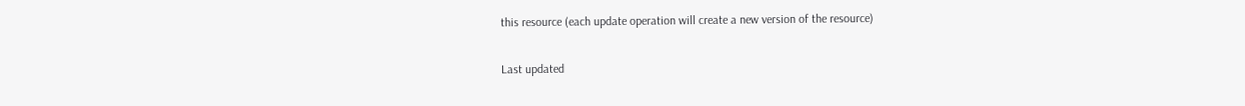this resource (each update operation will create a new version of the resource)

Last updated